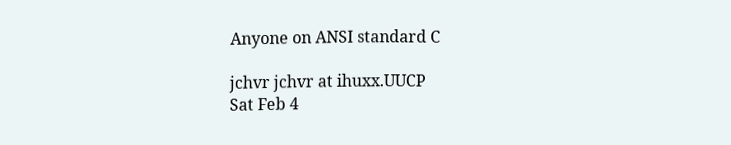Anyone on ANSI standard C

jchvr jchvr at ihuxx.UUCP
Sat Feb 4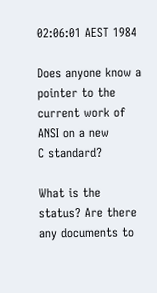02:06:01 AEST 1984

Does anyone know a pointer to the current work of ANSI on a new
C standard?

What is the status? Are there any documents to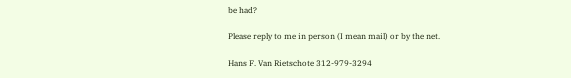be had?

Please reply to me in person (I mean mail) or by the net.

Hans F. Van Rietschote 312-979-3294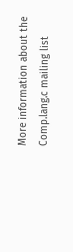More information about the Comp.lang.c mailing list